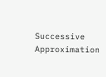Successive Approximation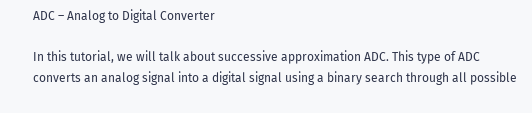ADC – Analog to Digital Converter

In this tutorial, we will talk about successive approximation ADC. This type of ADC converts an analog signal into a digital signal using a binary search through all possible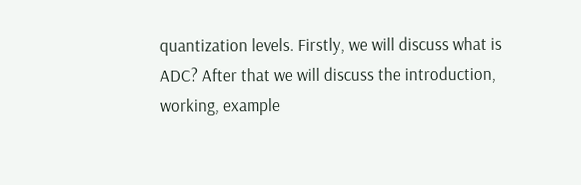quantization levels. Firstly, we will discuss what is ADC? After that we will discuss the introduction, working, example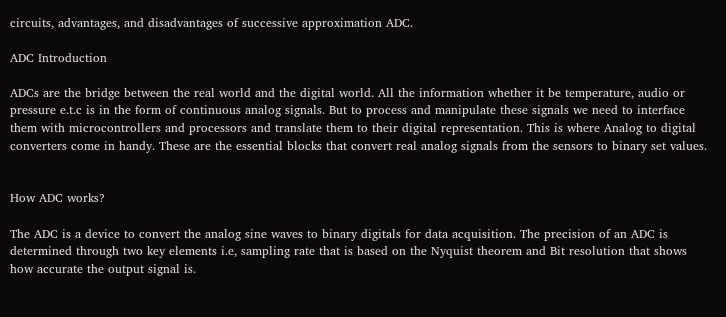circuits, advantages, and disadvantages of successive approximation ADC.

ADC Introduction

ADCs are the bridge between the real world and the digital world. All the information whether it be temperature, audio or pressure e.t.c is in the form of continuous analog signals. But to process and manipulate these signals we need to interface them with microcontrollers and processors and translate them to their digital representation. This is where Analog to digital converters come in handy. These are the essential blocks that convert real analog signals from the sensors to binary set values.


How ADC works?

The ADC is a device to convert the analog sine waves to binary digitals for data acquisition. The precision of an ADC is determined through two key elements i.e, sampling rate that is based on the Nyquist theorem and Bit resolution that shows how accurate the output signal is.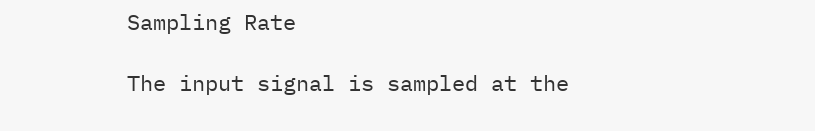Sampling Rate

The input signal is sampled at the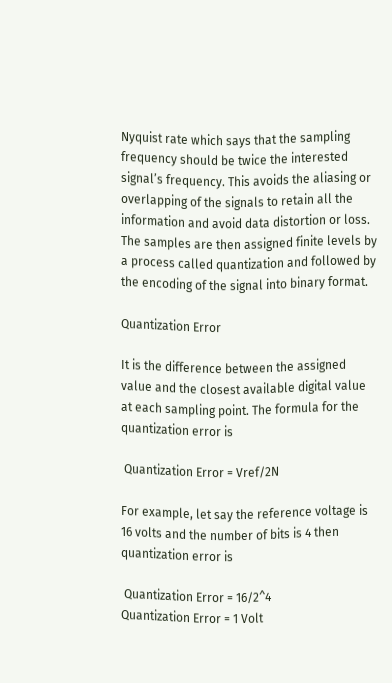Nyquist rate which says that the sampling frequency should be twice the interested signal’s frequency. This avoids the aliasing or overlapping of the signals to retain all the information and avoid data distortion or loss. The samples are then assigned finite levels by a process called quantization and followed by the encoding of the signal into binary format.

Quantization Error

It is the difference between the assigned value and the closest available digital value at each sampling point. The formula for the quantization error is

 Quantization Error = Vref/2N

For example, let say the reference voltage is 16 volts and the number of bits is 4 then quantization error is

 Quantization Error = 16/2^4
Quantization Error = 1 Volt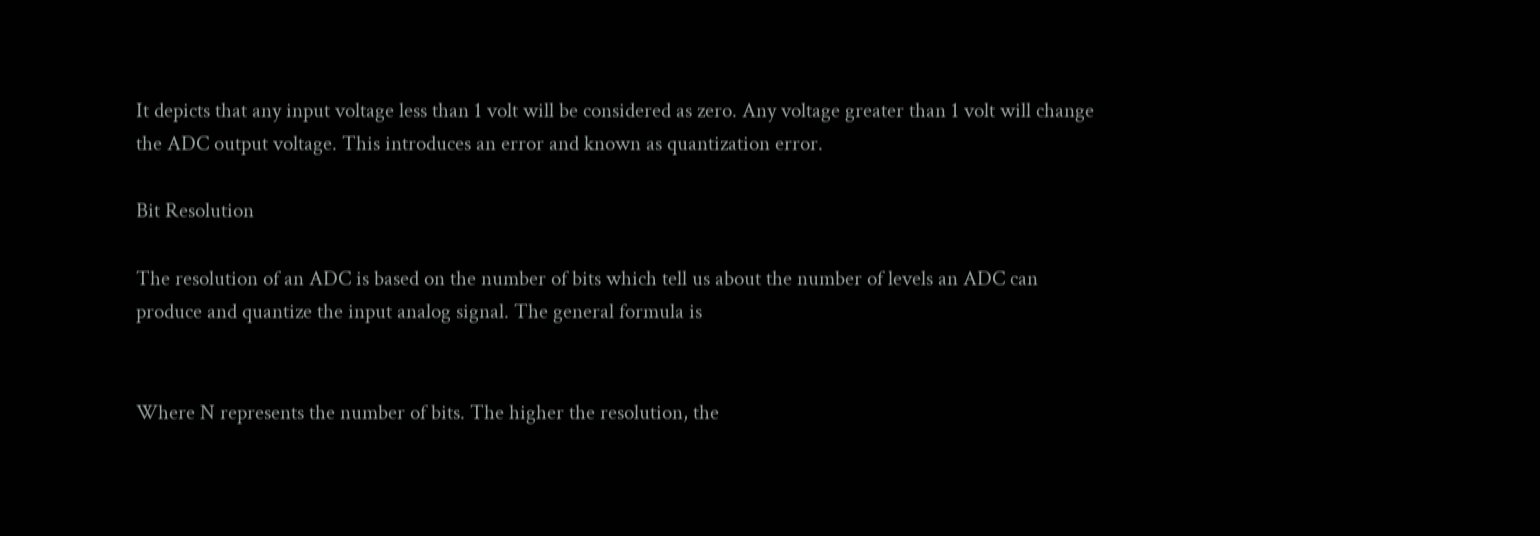It depicts that any input voltage less than 1 volt will be considered as zero. Any voltage greater than 1 volt will change the ADC output voltage. This introduces an error and known as quantization error.

Bit Resolution

The resolution of an ADC is based on the number of bits which tell us about the number of levels an ADC can produce and quantize the input analog signal. The general formula is


Where N represents the number of bits. The higher the resolution, the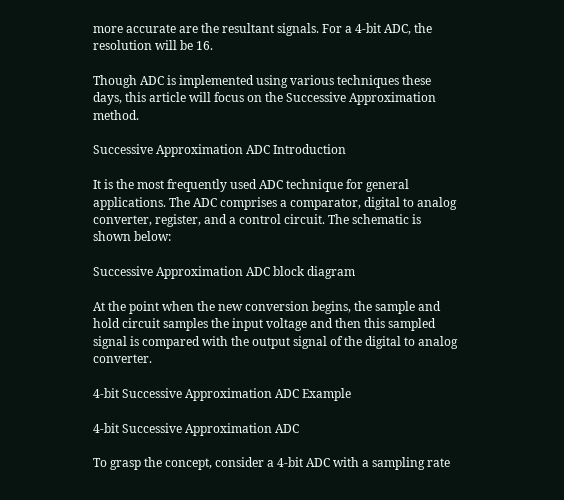more accurate are the resultant signals. For a 4-bit ADC, the resolution will be 16.

Though ADC is implemented using various techniques these days, this article will focus on the Successive Approximation method.

Successive Approximation ADC Introduction

It is the most frequently used ADC technique for general applications. The ADC comprises a comparator, digital to analog converter, register, and a control circuit. The schematic is shown below:

Successive Approximation ADC block diagram

At the point when the new conversion begins, the sample and hold circuit samples the input voltage and then this sampled signal is compared with the output signal of the digital to analog converter.

4-bit Successive Approximation ADC Example

4-bit Successive Approximation ADC

To grasp the concept, consider a 4-bit ADC with a sampling rate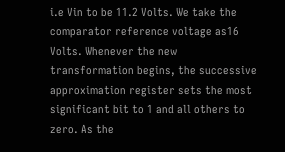i.e Vin to be 11.2 Volts. We take the comparator reference voltage as16 Volts. Whenever the new transformation begins, the successive approximation register sets the most significant bit to 1 and all others to zero. As the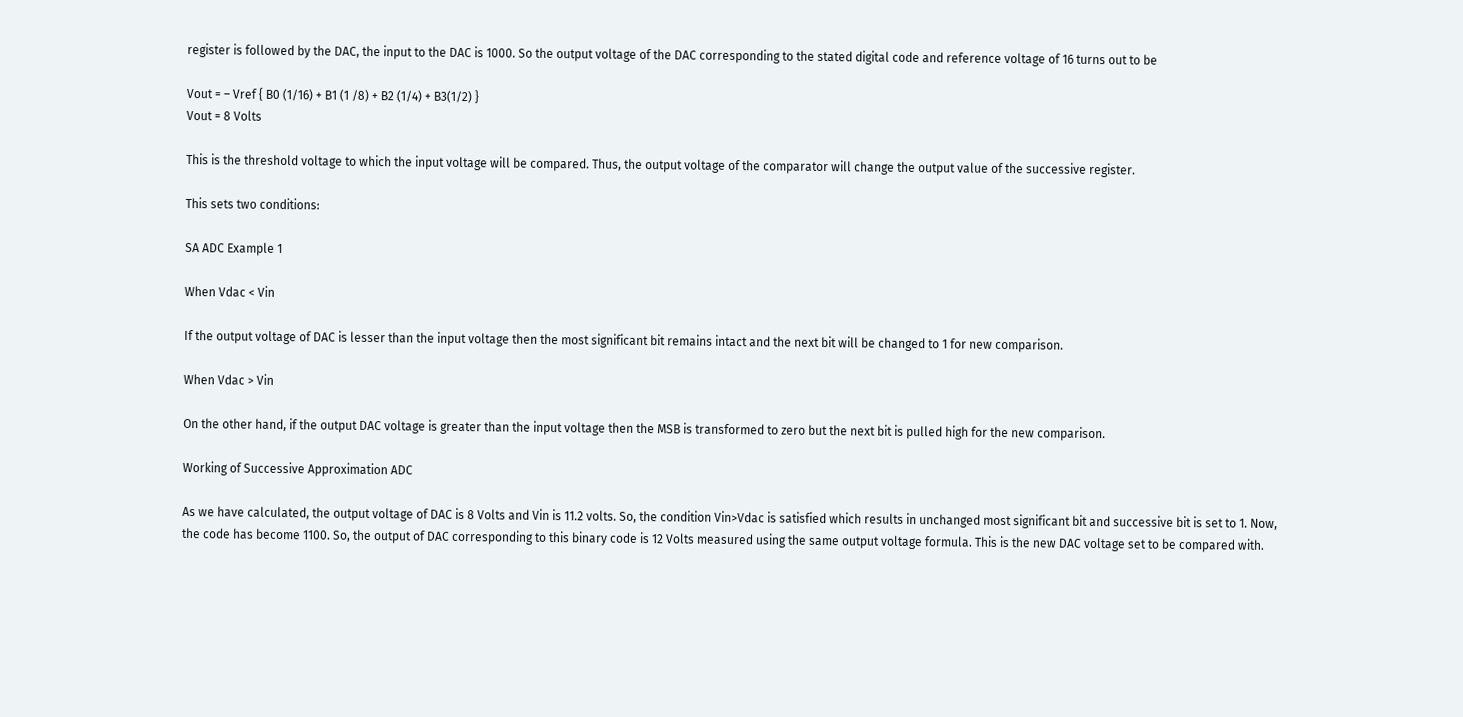register is followed by the DAC, the input to the DAC is 1000. So the output voltage of the DAC corresponding to the stated digital code and reference voltage of 16 turns out to be

Vout = – Vref { B0 (1/16) + B1 (1 /8) + B2 (1/4) + B3(1/2) }
Vout = 8 Volts

This is the threshold voltage to which the input voltage will be compared. Thus, the output voltage of the comparator will change the output value of the successive register.

This sets two conditions:

SA ADC Example 1

When Vdac < Vin

If the output voltage of DAC is lesser than the input voltage then the most significant bit remains intact and the next bit will be changed to 1 for new comparison.

When Vdac > Vin

On the other hand, if the output DAC voltage is greater than the input voltage then the MSB is transformed to zero but the next bit is pulled high for the new comparison.

Working of Successive Approximation ADC

As we have calculated, the output voltage of DAC is 8 Volts and Vin is 11.2 volts. So, the condition Vin>Vdac is satisfied which results in unchanged most significant bit and successive bit is set to 1. Now, the code has become 1100. So, the output of DAC corresponding to this binary code is 12 Volts measured using the same output voltage formula. This is the new DAC voltage set to be compared with.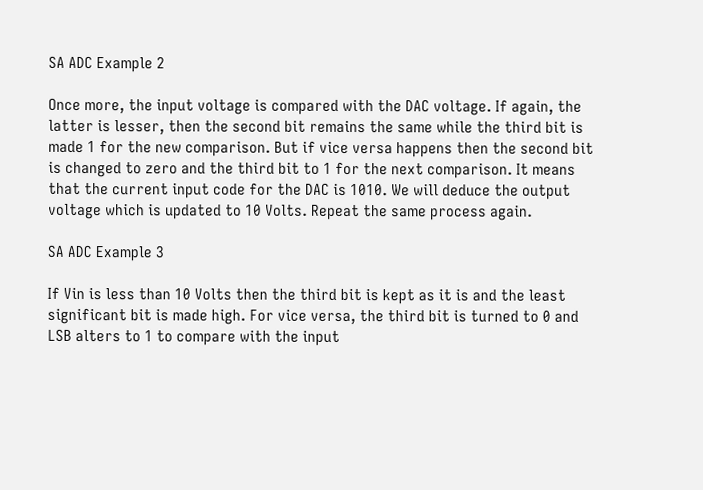SA ADC Example 2

Once more, the input voltage is compared with the DAC voltage. If again, the latter is lesser, then the second bit remains the same while the third bit is made 1 for the new comparison. But if vice versa happens then the second bit is changed to zero and the third bit to 1 for the next comparison. It means that the current input code for the DAC is 1010. We will deduce the output voltage which is updated to 10 Volts. Repeat the same process again.

SA ADC Example 3

If Vin is less than 10 Volts then the third bit is kept as it is and the least significant bit is made high. For vice versa, the third bit is turned to 0 and LSB alters to 1 to compare with the input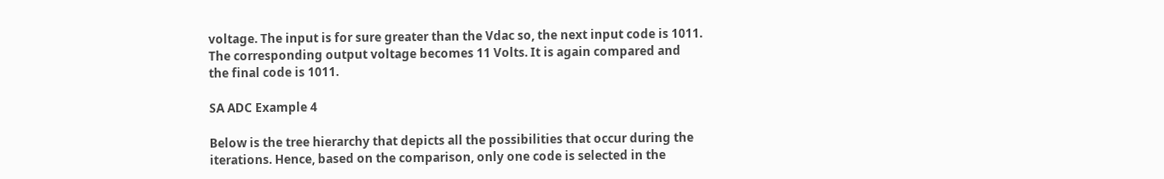voltage. The input is for sure greater than the Vdac so, the next input code is 1011. The corresponding output voltage becomes 11 Volts. It is again compared and the final code is 1011.

SA ADC Example 4

Below is the tree hierarchy that depicts all the possibilities that occur during the iterations. Hence, based on the comparison, only one code is selected in the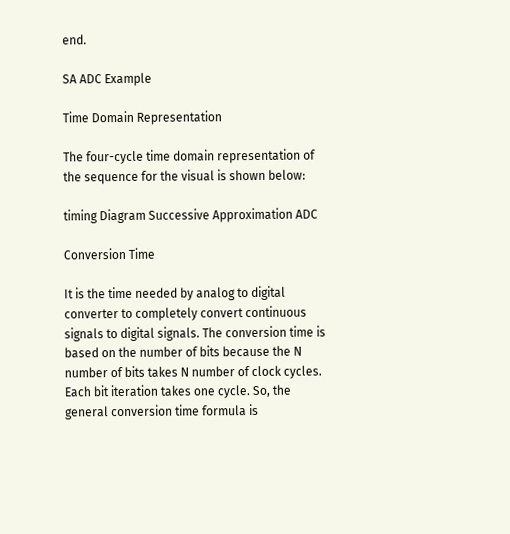end.

SA ADC Example

Time Domain Representation

The four-cycle time domain representation of the sequence for the visual is shown below:

timing Diagram Successive Approximation ADC

Conversion Time

It is the time needed by analog to digital converter to completely convert continuous signals to digital signals. The conversion time is based on the number of bits because the N number of bits takes N number of clock cycles. Each bit iteration takes one cycle. So, the general conversion time formula is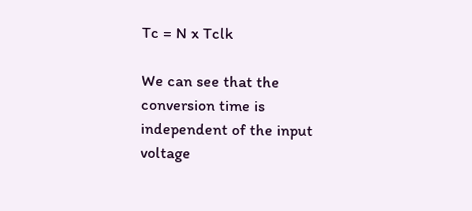Tc = N x Tclk

We can see that the conversion time is independent of the input voltage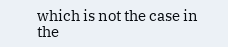which is not the case in the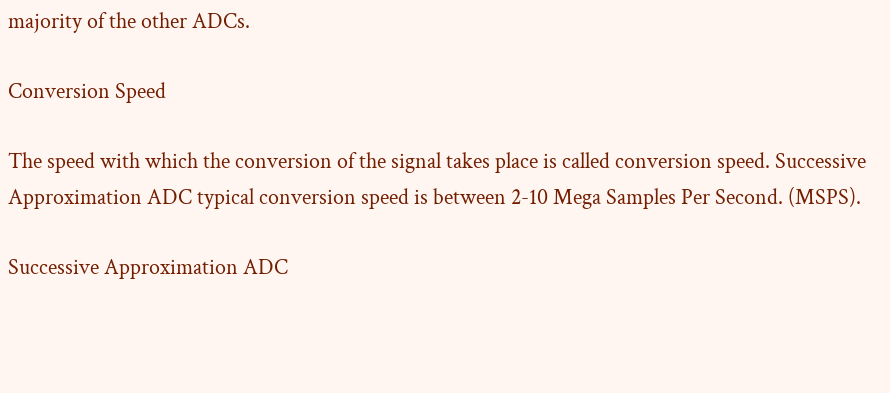majority of the other ADCs.

Conversion Speed

The speed with which the conversion of the signal takes place is called conversion speed. Successive Approximation ADC typical conversion speed is between 2-10 Mega Samples Per Second. (MSPS).

Successive Approximation ADC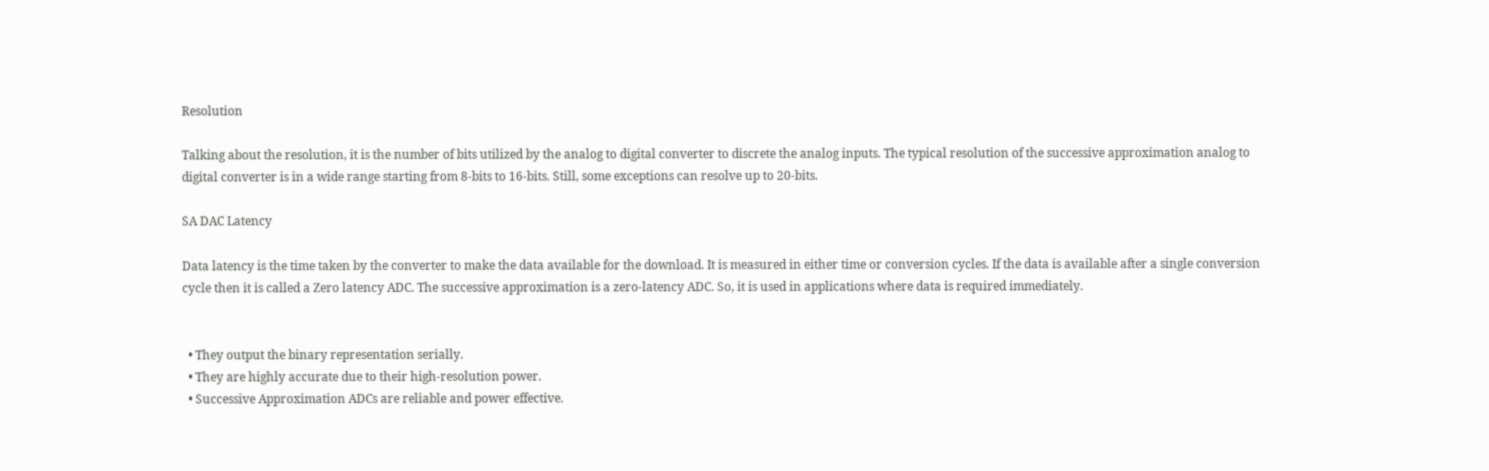Resolution

Talking about the resolution, it is the number of bits utilized by the analog to digital converter to discrete the analog inputs. The typical resolution of the successive approximation analog to digital converter is in a wide range starting from 8-bits to 16-bits. Still, some exceptions can resolve up to 20-bits.

SA DAC Latency

Data latency is the time taken by the converter to make the data available for the download. It is measured in either time or conversion cycles. If the data is available after a single conversion cycle then it is called a Zero latency ADC. The successive approximation is a zero-latency ADC. So, it is used in applications where data is required immediately.


  • They output the binary representation serially.
  • They are highly accurate due to their high-resolution power.
  • Successive Approximation ADCs are reliable and power effective.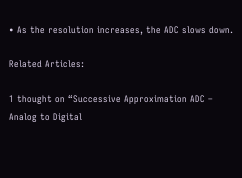• As the resolution increases, the ADC slows down.

Related Articles:

1 thought on “Successive Approximation ADC – Analog to Digital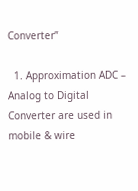Converter”

  1. Approximation ADC – Analog to Digital Converter are used in mobile & wire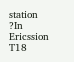station ?In Ericssion T18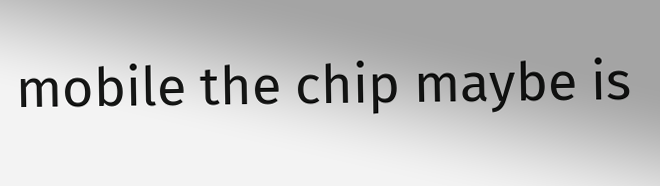mobile the chip maybe is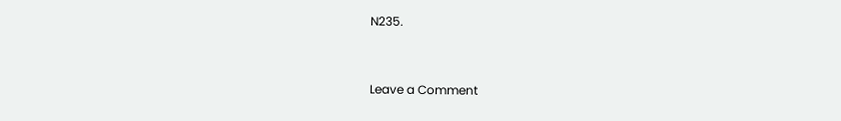N235.


Leave a Comment